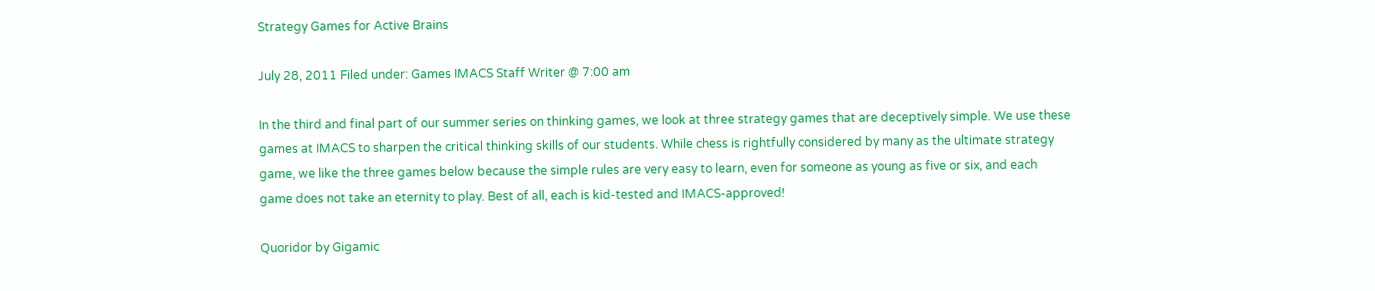Strategy Games for Active Brains

July 28, 2011 Filed under: Games IMACS Staff Writer @ 7:00 am

In the third and final part of our summer series on thinking games, we look at three strategy games that are deceptively simple. We use these games at IMACS to sharpen the critical thinking skills of our students. While chess is rightfully considered by many as the ultimate strategy game, we like the three games below because the simple rules are very easy to learn, even for someone as young as five or six, and each game does not take an eternity to play. Best of all, each is kid-tested and IMACS-approved!

Quoridor by Gigamic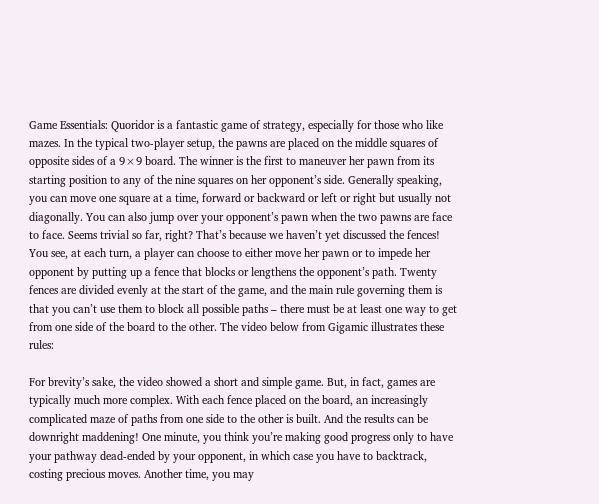Game Essentials: Quoridor is a fantastic game of strategy, especially for those who like mazes. In the typical two-player setup, the pawns are placed on the middle squares of opposite sides of a 9×9 board. The winner is the first to maneuver her pawn from its starting position to any of the nine squares on her opponent’s side. Generally speaking, you can move one square at a time, forward or backward or left or right but usually not diagonally. You can also jump over your opponent’s pawn when the two pawns are face to face. Seems trivial so far, right? That’s because we haven’t yet discussed the fences! You see, at each turn, a player can choose to either move her pawn or to impede her opponent by putting up a fence that blocks or lengthens the opponent’s path. Twenty fences are divided evenly at the start of the game, and the main rule governing them is that you can’t use them to block all possible paths – there must be at least one way to get from one side of the board to the other. The video below from Gigamic illustrates these rules:

For brevity’s sake, the video showed a short and simple game. But, in fact, games are typically much more complex. With each fence placed on the board, an increasingly complicated maze of paths from one side to the other is built. And the results can be downright maddening! One minute, you think you’re making good progress only to have your pathway dead-ended by your opponent, in which case you have to backtrack, costing precious moves. Another time, you may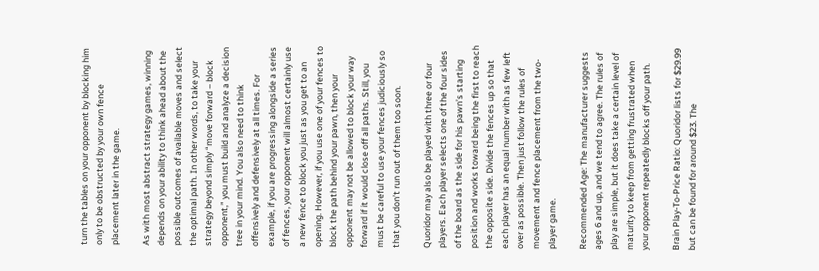turn the tables on your opponent by blocking him only to be obstructed by your own fence placement later in the game.

As with most abstract strategy games, winning depends on your ability to think ahead about the possible outcomes of available moves and select the optimal path. In other words, to take your strategy beyond simply “move forward – block opponent,” you must build and analyze a decision tree in your mind. You also need to think offensively and defensively at all times. For example, if you are progressing alongside a series of fences, your opponent will almost certainly use a new fence to block you just as you get to an opening. However, if you use one of your fences to block the path behind your pawn, then your opponent may not be allowed to block your way forward if it would close off all paths. Still, you must be careful to use your fences judiciously so that you don’t run out of them too soon.

Quoridor may also be played with three or four players. Each player selects one of the four sides of the board as the side for his pawn’s starting position and works toward being the first to reach the opposite side. Divide the fences up so that each player has an equal number with as few left over as possible. Then just follow the rules of movement and fence placement from the two-player game.

Recommended Age: The manufacturer suggests ages 6 and up, and we tend to agree. The rules of play are simple, but it does take a certain level of maturity to keep from getting frustrated when your opponent repeatedly blocks off your path.

Brain Play-To-Price Ratio: Quoridor lists for $29.99 but can be found for around $23. The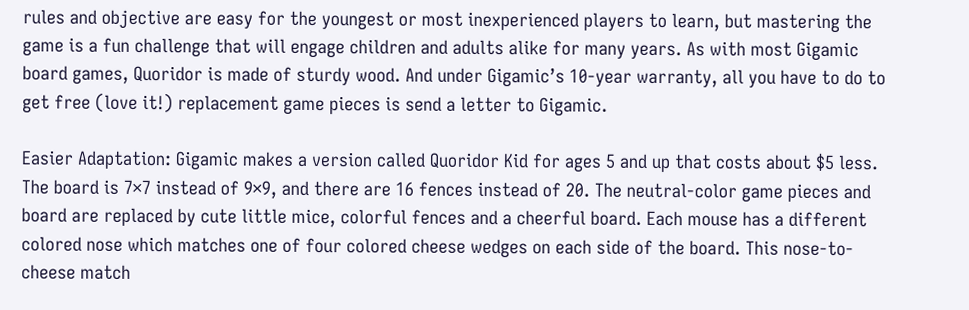rules and objective are easy for the youngest or most inexperienced players to learn, but mastering the game is a fun challenge that will engage children and adults alike for many years. As with most Gigamic board games, Quoridor is made of sturdy wood. And under Gigamic’s 10-year warranty, all you have to do to get free (love it!) replacement game pieces is send a letter to Gigamic.

Easier Adaptation: Gigamic makes a version called Quoridor Kid for ages 5 and up that costs about $5 less. The board is 7×7 instead of 9×9, and there are 16 fences instead of 20. The neutral-color game pieces and board are replaced by cute little mice, colorful fences and a cheerful board. Each mouse has a different colored nose which matches one of four colored cheese wedges on each side of the board. This nose-to-cheese match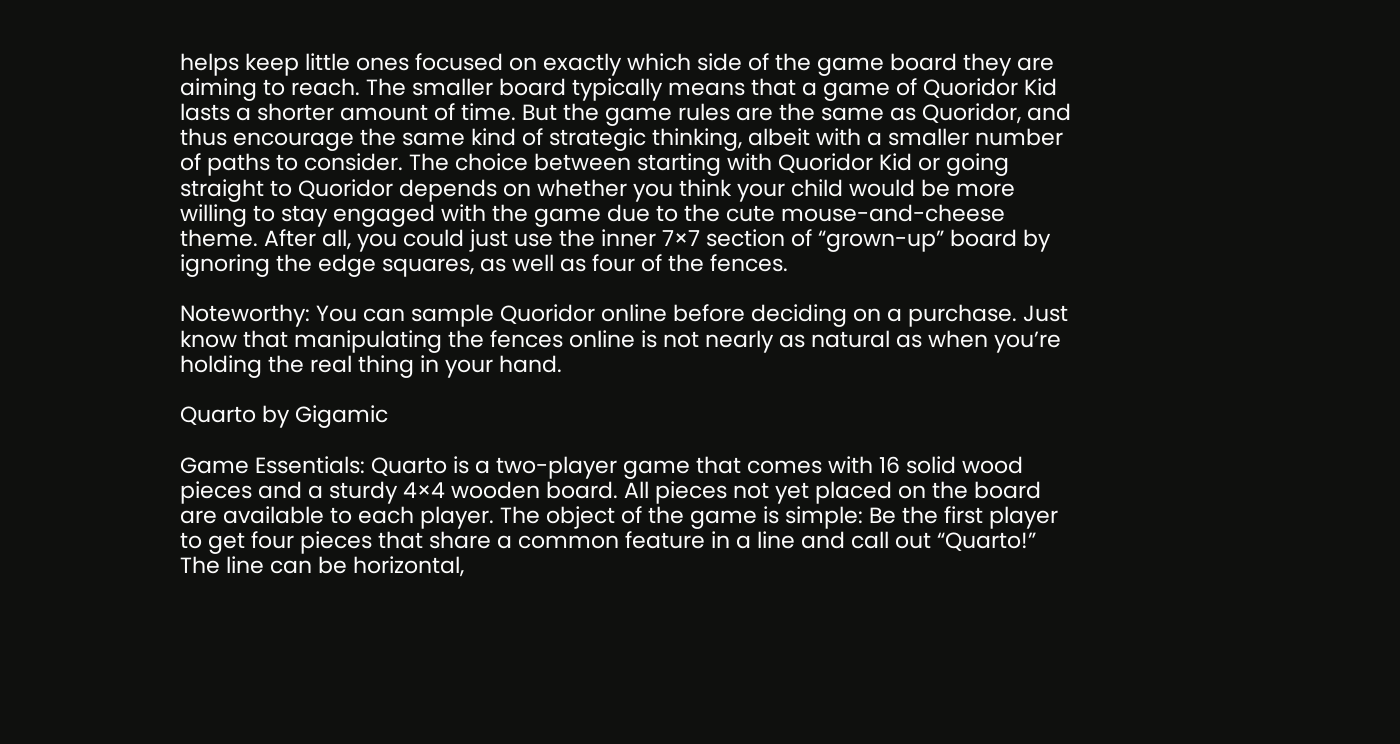helps keep little ones focused on exactly which side of the game board they are aiming to reach. The smaller board typically means that a game of Quoridor Kid lasts a shorter amount of time. But the game rules are the same as Quoridor, and thus encourage the same kind of strategic thinking, albeit with a smaller number of paths to consider. The choice between starting with Quoridor Kid or going straight to Quoridor depends on whether you think your child would be more willing to stay engaged with the game due to the cute mouse-and-cheese theme. After all, you could just use the inner 7×7 section of “grown-up” board by ignoring the edge squares, as well as four of the fences.

Noteworthy: You can sample Quoridor online before deciding on a purchase. Just know that manipulating the fences online is not nearly as natural as when you’re holding the real thing in your hand.

Quarto by Gigamic

Game Essentials: Quarto is a two-player game that comes with 16 solid wood pieces and a sturdy 4×4 wooden board. All pieces not yet placed on the board are available to each player. The object of the game is simple: Be the first player to get four pieces that share a common feature in a line and call out “Quarto!” The line can be horizontal,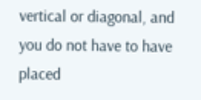vertical or diagonal, and you do not have to have placed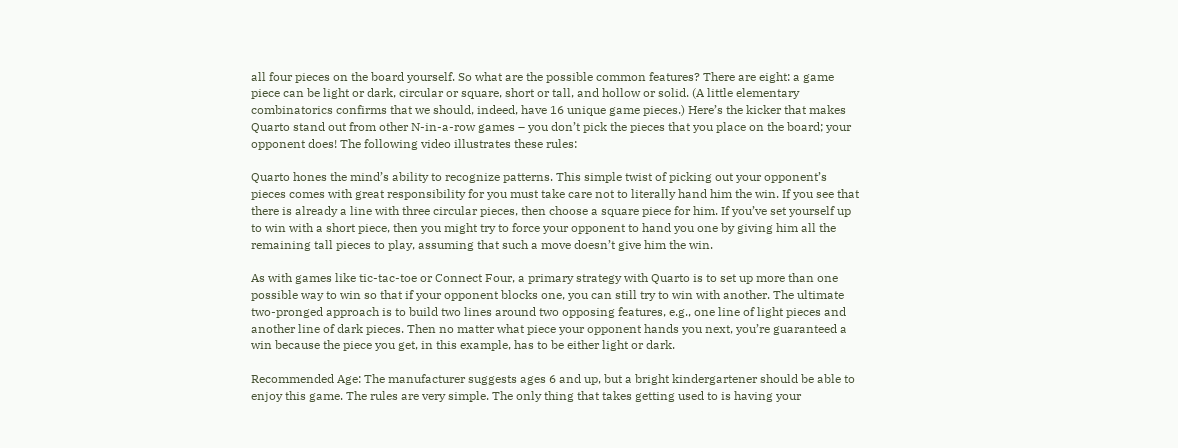all four pieces on the board yourself. So what are the possible common features? There are eight: a game piece can be light or dark, circular or square, short or tall, and hollow or solid. (A little elementary combinatorics confirms that we should, indeed, have 16 unique game pieces.) Here’s the kicker that makes Quarto stand out from other N-in-a-row games – you don’t pick the pieces that you place on the board; your opponent does! The following video illustrates these rules:

Quarto hones the mind’s ability to recognize patterns. This simple twist of picking out your opponent’s pieces comes with great responsibility for you must take care not to literally hand him the win. If you see that there is already a line with three circular pieces, then choose a square piece for him. If you’ve set yourself up to win with a short piece, then you might try to force your opponent to hand you one by giving him all the remaining tall pieces to play, assuming that such a move doesn’t give him the win.

As with games like tic-tac-toe or Connect Four, a primary strategy with Quarto is to set up more than one possible way to win so that if your opponent blocks one, you can still try to win with another. The ultimate two-pronged approach is to build two lines around two opposing features, e.g., one line of light pieces and another line of dark pieces. Then no matter what piece your opponent hands you next, you’re guaranteed a win because the piece you get, in this example, has to be either light or dark.

Recommended Age: The manufacturer suggests ages 6 and up, but a bright kindergartener should be able to enjoy this game. The rules are very simple. The only thing that takes getting used to is having your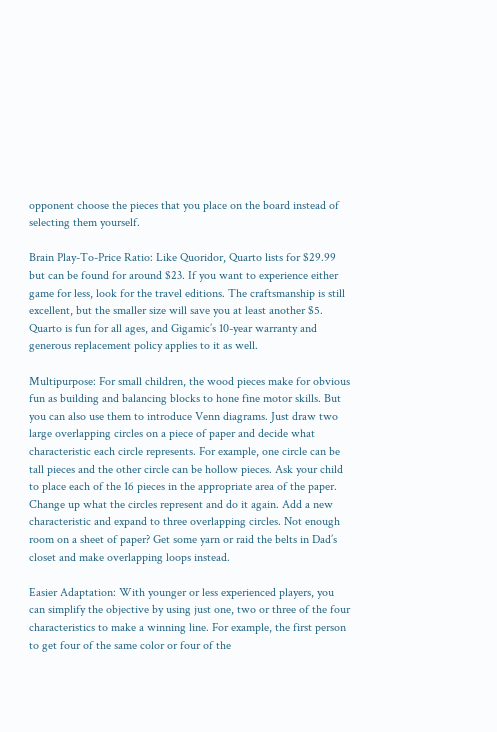opponent choose the pieces that you place on the board instead of selecting them yourself.

Brain Play-To-Price Ratio: Like Quoridor, Quarto lists for $29.99 but can be found for around $23. If you want to experience either game for less, look for the travel editions. The craftsmanship is still excellent, but the smaller size will save you at least another $5. Quarto is fun for all ages, and Gigamic’s 10-year warranty and generous replacement policy applies to it as well.

Multipurpose: For small children, the wood pieces make for obvious fun as building and balancing blocks to hone fine motor skills. But you can also use them to introduce Venn diagrams. Just draw two large overlapping circles on a piece of paper and decide what characteristic each circle represents. For example, one circle can be tall pieces and the other circle can be hollow pieces. Ask your child to place each of the 16 pieces in the appropriate area of the paper. Change up what the circles represent and do it again. Add a new characteristic and expand to three overlapping circles. Not enough room on a sheet of paper? Get some yarn or raid the belts in Dad’s closet and make overlapping loops instead.

Easier Adaptation: With younger or less experienced players, you can simplify the objective by using just one, two or three of the four characteristics to make a winning line. For example, the first person to get four of the same color or four of the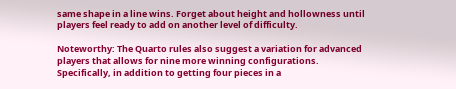same shape in a line wins. Forget about height and hollowness until players feel ready to add on another level of difficulty.

Noteworthy: The Quarto rules also suggest a variation for advanced players that allows for nine more winning configurations. Specifically, in addition to getting four pieces in a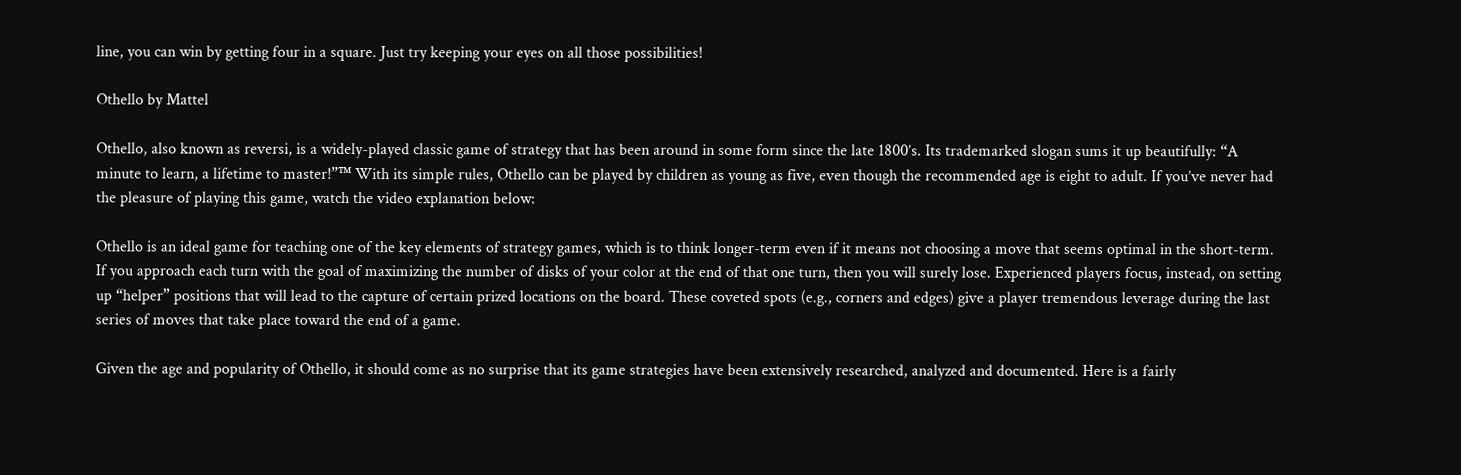line, you can win by getting four in a square. Just try keeping your eyes on all those possibilities!

Othello by Mattel

Othello, also known as reversi, is a widely-played classic game of strategy that has been around in some form since the late 1800’s. Its trademarked slogan sums it up beautifully: “A minute to learn, a lifetime to master!”™ With its simple rules, Othello can be played by children as young as five, even though the recommended age is eight to adult. If you’ve never had the pleasure of playing this game, watch the video explanation below:

Othello is an ideal game for teaching one of the key elements of strategy games, which is to think longer-term even if it means not choosing a move that seems optimal in the short-term. If you approach each turn with the goal of maximizing the number of disks of your color at the end of that one turn, then you will surely lose. Experienced players focus, instead, on setting up “helper” positions that will lead to the capture of certain prized locations on the board. These coveted spots (e.g., corners and edges) give a player tremendous leverage during the last series of moves that take place toward the end of a game.

Given the age and popularity of Othello, it should come as no surprise that its game strategies have been extensively researched, analyzed and documented. Here is a fairly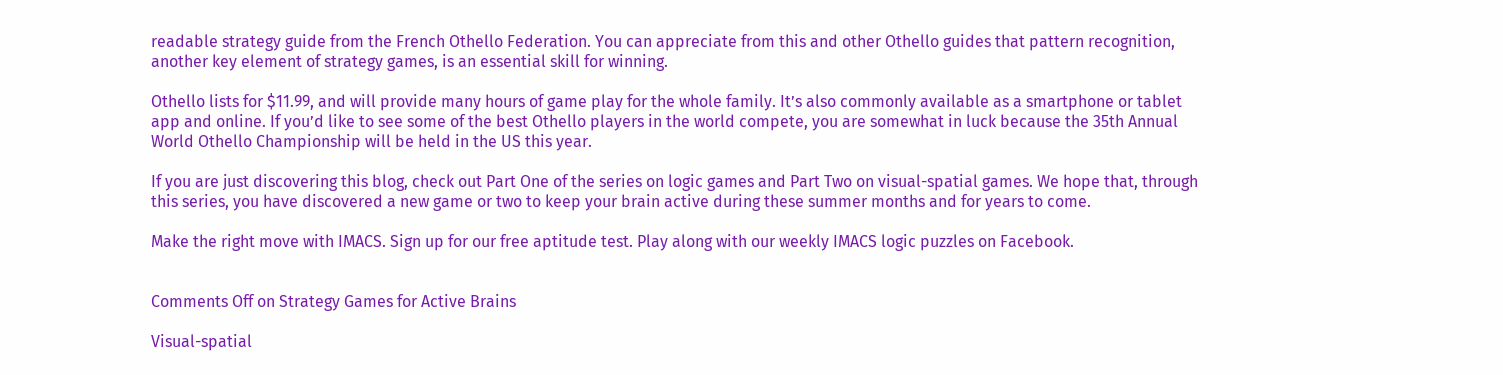readable strategy guide from the French Othello Federation. You can appreciate from this and other Othello guides that pattern recognition, another key element of strategy games, is an essential skill for winning.

Othello lists for $11.99, and will provide many hours of game play for the whole family. It’s also commonly available as a smartphone or tablet app and online. If you’d like to see some of the best Othello players in the world compete, you are somewhat in luck because the 35th Annual World Othello Championship will be held in the US this year.

If you are just discovering this blog, check out Part One of the series on logic games and Part Two on visual-spatial games. We hope that, through this series, you have discovered a new game or two to keep your brain active during these summer months and for years to come.

Make the right move with IMACS. Sign up for our free aptitude test. Play along with our weekly IMACS logic puzzles on Facebook.


Comments Off on Strategy Games for Active Brains

Visual-spatial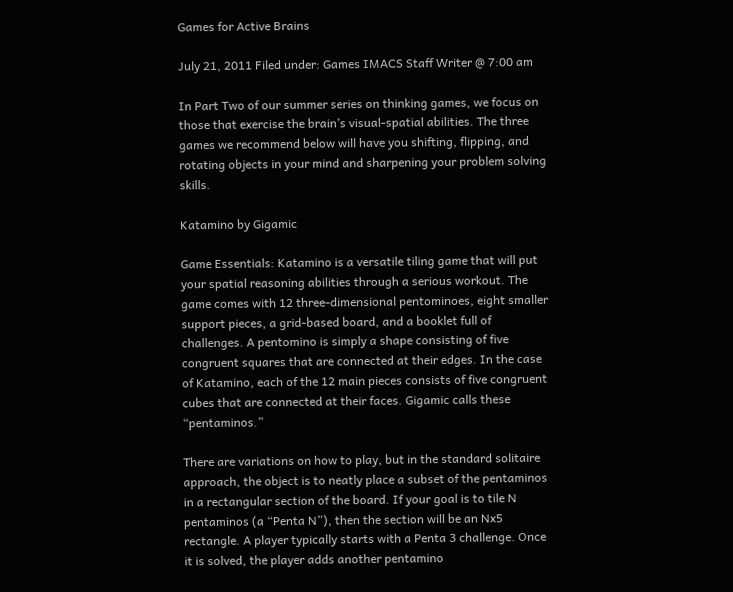Games for Active Brains

July 21, 2011 Filed under: Games IMACS Staff Writer @ 7:00 am

In Part Two of our summer series on thinking games, we focus on those that exercise the brain’s visual-spatial abilities. The three games we recommend below will have you shifting, flipping, and rotating objects in your mind and sharpening your problem solving skills.

Katamino by Gigamic

Game Essentials: Katamino is a versatile tiling game that will put your spatial reasoning abilities through a serious workout. The game comes with 12 three-dimensional pentominoes, eight smaller support pieces, a grid-based board, and a booklet full of challenges. A pentomino is simply a shape consisting of five congruent squares that are connected at their edges. In the case of Katamino, each of the 12 main pieces consists of five congruent cubes that are connected at their faces. Gigamic calls these “pentaminos.”

There are variations on how to play, but in the standard solitaire approach, the object is to neatly place a subset of the pentaminos in a rectangular section of the board. If your goal is to tile N pentaminos (a “Penta N”), then the section will be an Nx5 rectangle. A player typically starts with a Penta 3 challenge. Once it is solved, the player adds another pentamino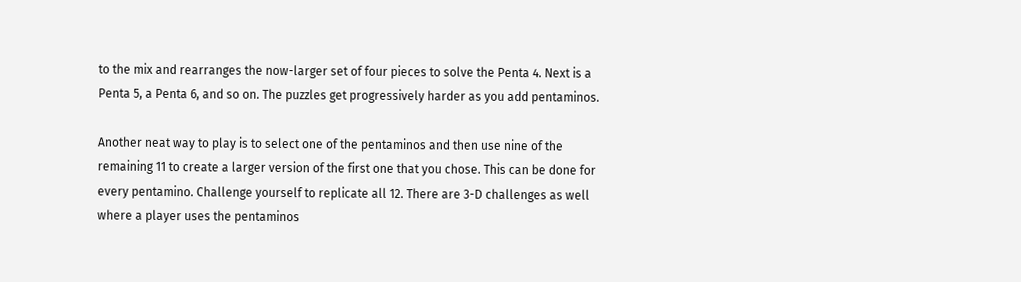to the mix and rearranges the now-larger set of four pieces to solve the Penta 4. Next is a Penta 5, a Penta 6, and so on. The puzzles get progressively harder as you add pentaminos.

Another neat way to play is to select one of the pentaminos and then use nine of the remaining 11 to create a larger version of the first one that you chose. This can be done for every pentamino. Challenge yourself to replicate all 12. There are 3-D challenges as well where a player uses the pentaminos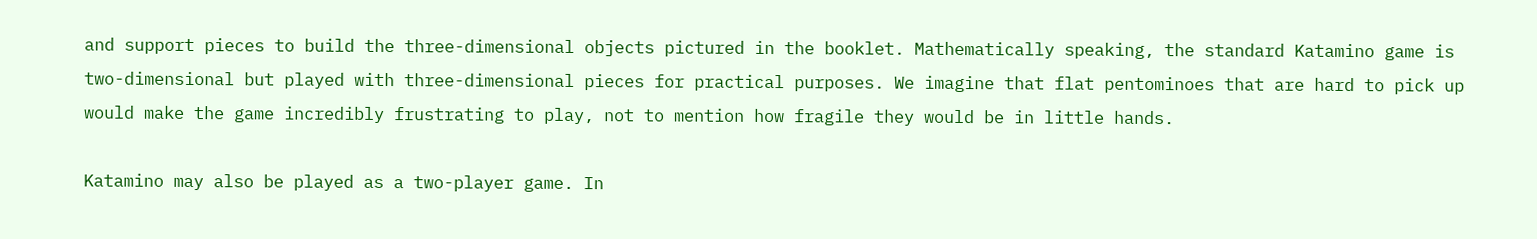and support pieces to build the three-dimensional objects pictured in the booklet. Mathematically speaking, the standard Katamino game is two-dimensional but played with three-dimensional pieces for practical purposes. We imagine that flat pentominoes that are hard to pick up would make the game incredibly frustrating to play, not to mention how fragile they would be in little hands.

Katamino may also be played as a two-player game. In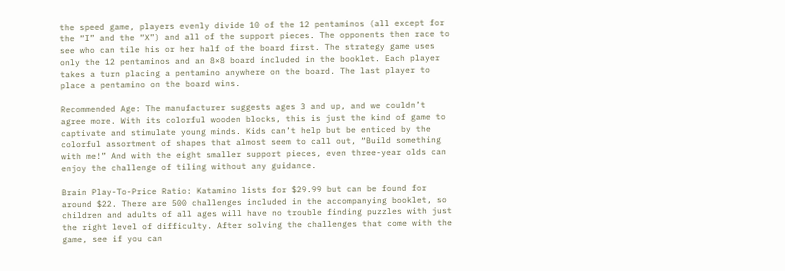the speed game, players evenly divide 10 of the 12 pentaminos (all except for the “I” and the “X”) and all of the support pieces. The opponents then race to see who can tile his or her half of the board first. The strategy game uses only the 12 pentaminos and an 8×8 board included in the booklet. Each player takes a turn placing a pentamino anywhere on the board. The last player to place a pentamino on the board wins.

Recommended Age: The manufacturer suggests ages 3 and up, and we couldn’t agree more. With its colorful wooden blocks, this is just the kind of game to captivate and stimulate young minds. Kids can’t help but be enticed by the colorful assortment of shapes that almost seem to call out, “Build something with me!” And with the eight smaller support pieces, even three-year olds can enjoy the challenge of tiling without any guidance.

Brain Play-To-Price Ratio: Katamino lists for $29.99 but can be found for around $22. There are 500 challenges included in the accompanying booklet, so children and adults of all ages will have no trouble finding puzzles with just the right level of difficulty. After solving the challenges that come with the game, see if you can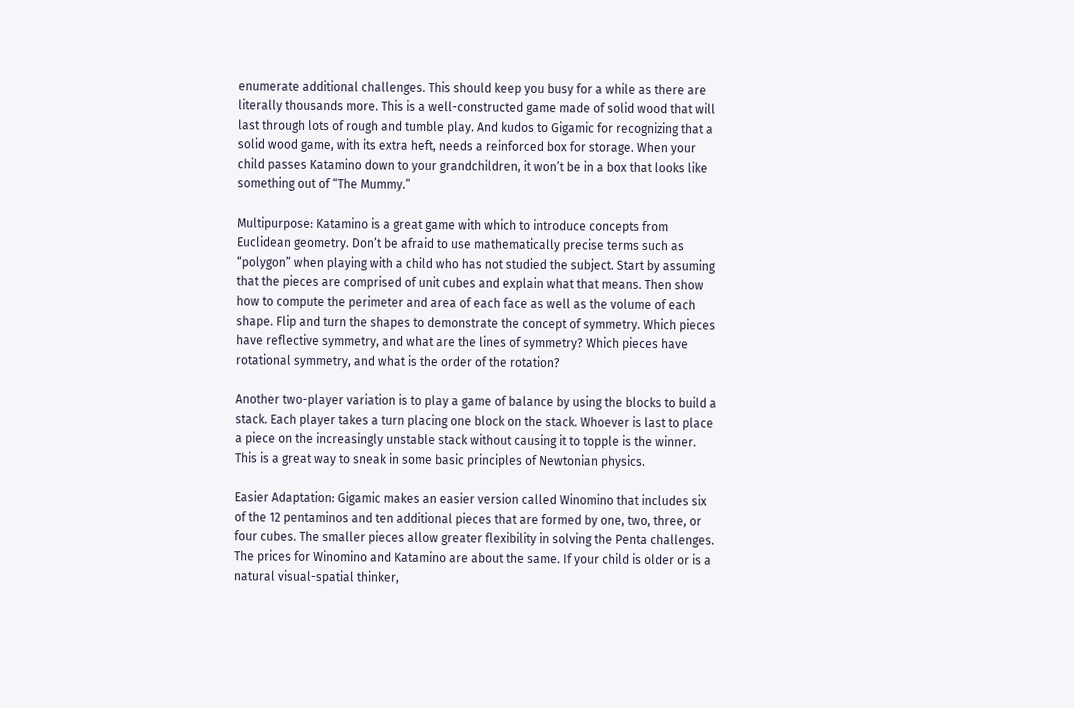enumerate additional challenges. This should keep you busy for a while as there are literally thousands more. This is a well-constructed game made of solid wood that will last through lots of rough and tumble play. And kudos to Gigamic for recognizing that a solid wood game, with its extra heft, needs a reinforced box for storage. When your child passes Katamino down to your grandchildren, it won’t be in a box that looks like something out of “The Mummy.”

Multipurpose: Katamino is a great game with which to introduce concepts from Euclidean geometry. Don’t be afraid to use mathematically precise terms such as “polygon” when playing with a child who has not studied the subject. Start by assuming that the pieces are comprised of unit cubes and explain what that means. Then show how to compute the perimeter and area of each face as well as the volume of each shape. Flip and turn the shapes to demonstrate the concept of symmetry. Which pieces have reflective symmetry, and what are the lines of symmetry? Which pieces have rotational symmetry, and what is the order of the rotation?

Another two-player variation is to play a game of balance by using the blocks to build a stack. Each player takes a turn placing one block on the stack. Whoever is last to place a piece on the increasingly unstable stack without causing it to topple is the winner. This is a great way to sneak in some basic principles of Newtonian physics.

Easier Adaptation: Gigamic makes an easier version called Winomino that includes six of the 12 pentaminos and ten additional pieces that are formed by one, two, three, or four cubes. The smaller pieces allow greater flexibility in solving the Penta challenges. The prices for Winomino and Katamino are about the same. If your child is older or is a natural visual-spatial thinker,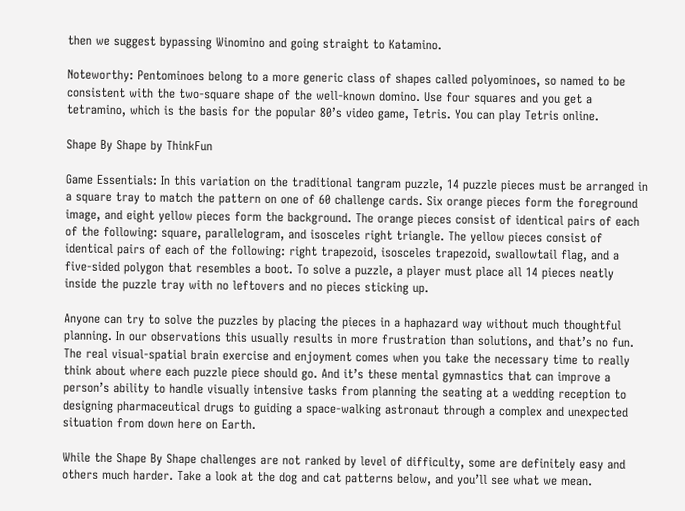then we suggest bypassing Winomino and going straight to Katamino.

Noteworthy: Pentominoes belong to a more generic class of shapes called polyominoes, so named to be consistent with the two-square shape of the well-known domino. Use four squares and you get a tetramino, which is the basis for the popular 80’s video game, Tetris. You can play Tetris online.

Shape By Shape by ThinkFun

Game Essentials: In this variation on the traditional tangram puzzle, 14 puzzle pieces must be arranged in a square tray to match the pattern on one of 60 challenge cards. Six orange pieces form the foreground image, and eight yellow pieces form the background. The orange pieces consist of identical pairs of each of the following: square, parallelogram, and isosceles right triangle. The yellow pieces consist of identical pairs of each of the following: right trapezoid, isosceles trapezoid, swallowtail flag, and a five-sided polygon that resembles a boot. To solve a puzzle, a player must place all 14 pieces neatly inside the puzzle tray with no leftovers and no pieces sticking up.

Anyone can try to solve the puzzles by placing the pieces in a haphazard way without much thoughtful planning. In our observations this usually results in more frustration than solutions, and that’s no fun. The real visual-spatial brain exercise and enjoyment comes when you take the necessary time to really think about where each puzzle piece should go. And it’s these mental gymnastics that can improve a person’s ability to handle visually intensive tasks from planning the seating at a wedding reception to designing pharmaceutical drugs to guiding a space-walking astronaut through a complex and unexpected situation from down here on Earth.

While the Shape By Shape challenges are not ranked by level of difficulty, some are definitely easy and others much harder. Take a look at the dog and cat patterns below, and you’ll see what we mean.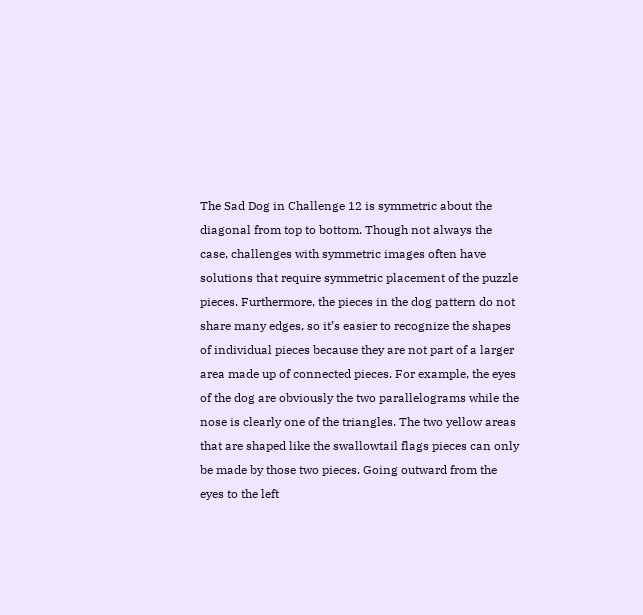The Sad Dog in Challenge 12 is symmetric about the diagonal from top to bottom. Though not always the case, challenges with symmetric images often have solutions that require symmetric placement of the puzzle pieces. Furthermore, the pieces in the dog pattern do not share many edges, so it’s easier to recognize the shapes of individual pieces because they are not part of a larger area made up of connected pieces. For example, the eyes of the dog are obviously the two parallelograms while the nose is clearly one of the triangles. The two yellow areas that are shaped like the swallowtail flags pieces can only be made by those two pieces. Going outward from the eyes to the left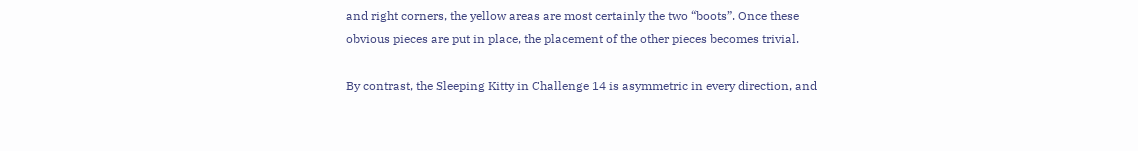and right corners, the yellow areas are most certainly the two “boots”. Once these obvious pieces are put in place, the placement of the other pieces becomes trivial.

By contrast, the Sleeping Kitty in Challenge 14 is asymmetric in every direction, and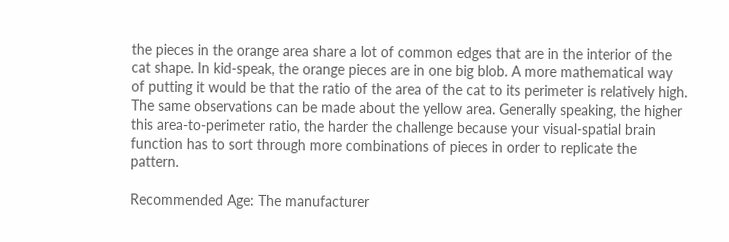the pieces in the orange area share a lot of common edges that are in the interior of the cat shape. In kid-speak, the orange pieces are in one big blob. A more mathematical way of putting it would be that the ratio of the area of the cat to its perimeter is relatively high. The same observations can be made about the yellow area. Generally speaking, the higher this area-to-perimeter ratio, the harder the challenge because your visual-spatial brain function has to sort through more combinations of pieces in order to replicate the pattern.

Recommended Age: The manufacturer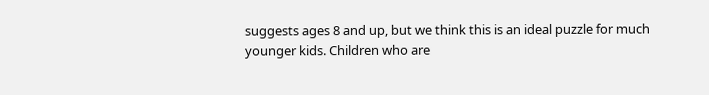suggests ages 8 and up, but we think this is an ideal puzzle for much younger kids. Children who are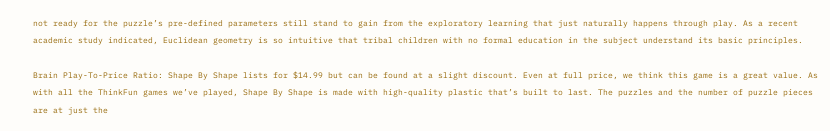not ready for the puzzle’s pre-defined parameters still stand to gain from the exploratory learning that just naturally happens through play. As a recent academic study indicated, Euclidean geometry is so intuitive that tribal children with no formal education in the subject understand its basic principles.

Brain Play-To-Price Ratio: Shape By Shape lists for $14.99 but can be found at a slight discount. Even at full price, we think this game is a great value. As with all the ThinkFun games we’ve played, Shape By Shape is made with high-quality plastic that’s built to last. The puzzles and the number of puzzle pieces are at just the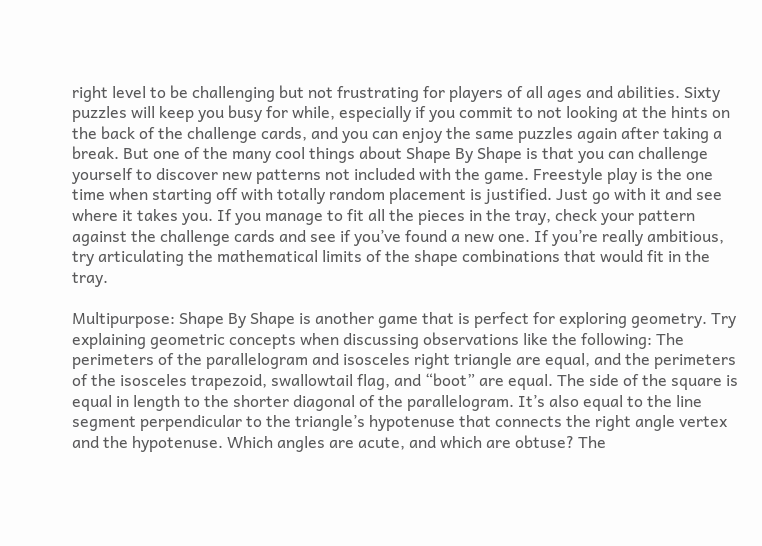right level to be challenging but not frustrating for players of all ages and abilities. Sixty puzzles will keep you busy for while, especially if you commit to not looking at the hints on the back of the challenge cards, and you can enjoy the same puzzles again after taking a break. But one of the many cool things about Shape By Shape is that you can challenge yourself to discover new patterns not included with the game. Freestyle play is the one time when starting off with totally random placement is justified. Just go with it and see where it takes you. If you manage to fit all the pieces in the tray, check your pattern against the challenge cards and see if you’ve found a new one. If you’re really ambitious, try articulating the mathematical limits of the shape combinations that would fit in the tray.

Multipurpose: Shape By Shape is another game that is perfect for exploring geometry. Try explaining geometric concepts when discussing observations like the following: The perimeters of the parallelogram and isosceles right triangle are equal, and the perimeters of the isosceles trapezoid, swallowtail flag, and “boot” are equal. The side of the square is equal in length to the shorter diagonal of the parallelogram. It’s also equal to the line segment perpendicular to the triangle’s hypotenuse that connects the right angle vertex and the hypotenuse. Which angles are acute, and which are obtuse? The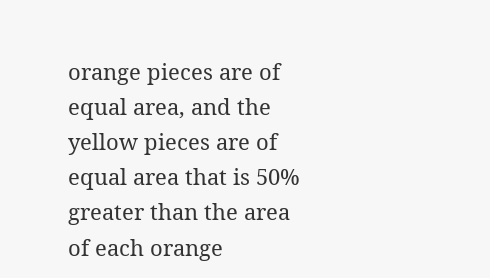orange pieces are of equal area, and the yellow pieces are of equal area that is 50% greater than the area of each orange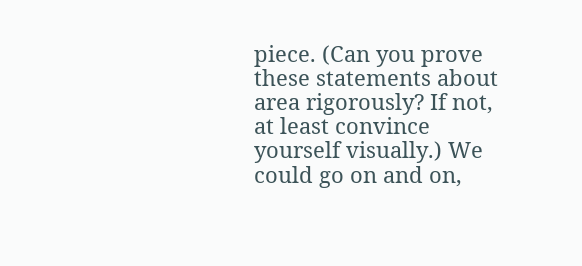piece. (Can you prove these statements about area rigorously? If not, at least convince yourself visually.) We could go on and on,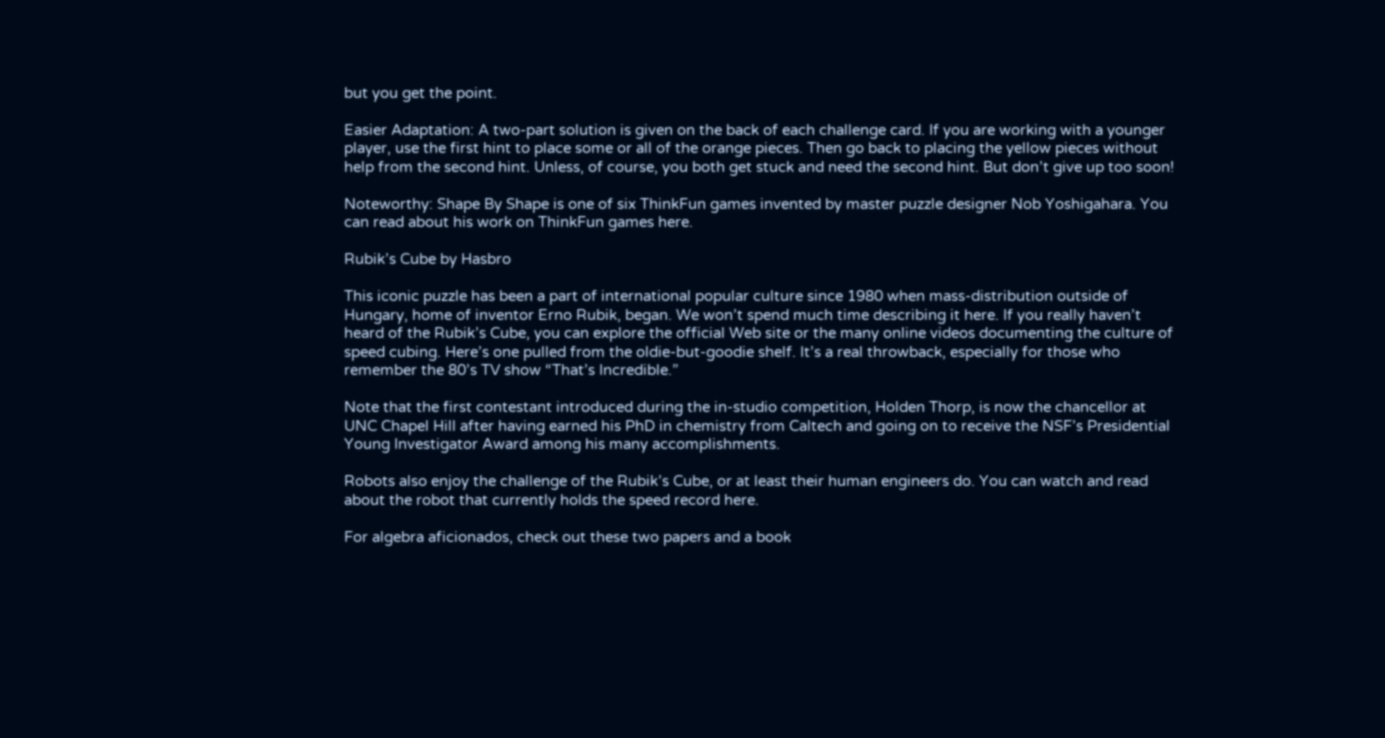but you get the point.

Easier Adaptation: A two-part solution is given on the back of each challenge card. If you are working with a younger player, use the first hint to place some or all of the orange pieces. Then go back to placing the yellow pieces without help from the second hint. Unless, of course, you both get stuck and need the second hint. But don’t give up too soon!

Noteworthy: Shape By Shape is one of six ThinkFun games invented by master puzzle designer Nob Yoshigahara. You can read about his work on ThinkFun games here.

Rubik’s Cube by Hasbro

This iconic puzzle has been a part of international popular culture since 1980 when mass-distribution outside of Hungary, home of inventor Erno Rubik, began. We won’t spend much time describing it here. If you really haven’t heard of the Rubik’s Cube, you can explore the official Web site or the many online videos documenting the culture of speed cubing. Here’s one pulled from the oldie-but-goodie shelf. It’s a real throwback, especially for those who remember the 80’s TV show “That’s Incredible.”

Note that the first contestant introduced during the in-studio competition, Holden Thorp, is now the chancellor at UNC Chapel Hill after having earned his PhD in chemistry from Caltech and going on to receive the NSF’s Presidential Young Investigator Award among his many accomplishments.

Robots also enjoy the challenge of the Rubik’s Cube, or at least their human engineers do. You can watch and read about the robot that currently holds the speed record here.

For algebra aficionados, check out these two papers and a book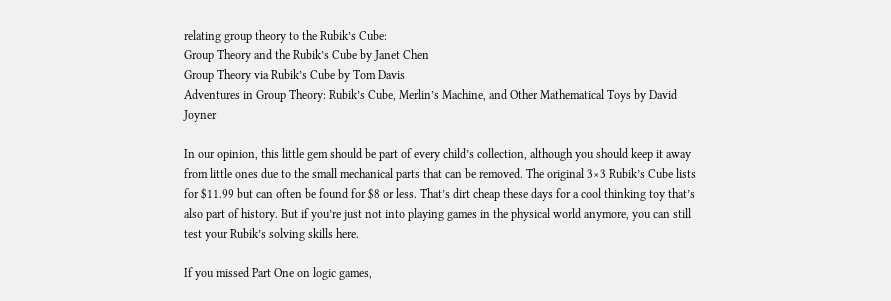relating group theory to the Rubik’s Cube:
Group Theory and the Rubik’s Cube by Janet Chen
Group Theory via Rubik’s Cube by Tom Davis
Adventures in Group Theory: Rubik’s Cube, Merlin’s Machine, and Other Mathematical Toys by David Joyner

In our opinion, this little gem should be part of every child’s collection, although you should keep it away from little ones due to the small mechanical parts that can be removed. The original 3×3 Rubik’s Cube lists for $11.99 but can often be found for $8 or less. That’s dirt cheap these days for a cool thinking toy that’s also part of history. But if you’re just not into playing games in the physical world anymore, you can still test your Rubik’s solving skills here.

If you missed Part One on logic games,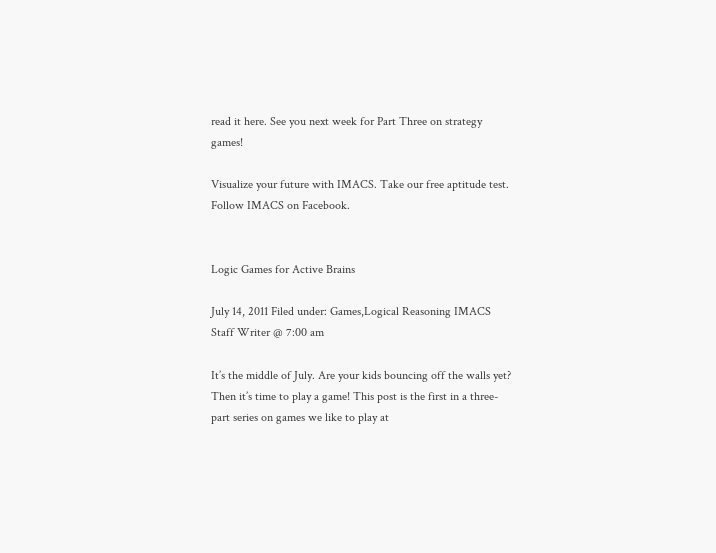read it here. See you next week for Part Three on strategy games!

Visualize your future with IMACS. Take our free aptitude test. Follow IMACS on Facebook.


Logic Games for Active Brains

July 14, 2011 Filed under: Games,Logical Reasoning IMACS Staff Writer @ 7:00 am

It’s the middle of July. Are your kids bouncing off the walls yet? Then it’s time to play a game! This post is the first in a three-part series on games we like to play at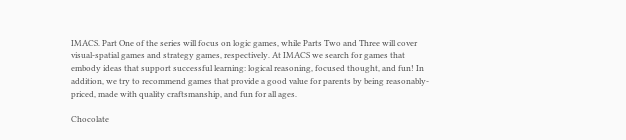IMACS. Part One of the series will focus on logic games, while Parts Two and Three will cover visual-spatial games and strategy games, respectively. At IMACS we search for games that embody ideas that support successful learning: logical reasoning, focused thought, and fun! In addition, we try to recommend games that provide a good value for parents by being reasonably-priced, made with quality craftsmanship, and fun for all ages.

Chocolate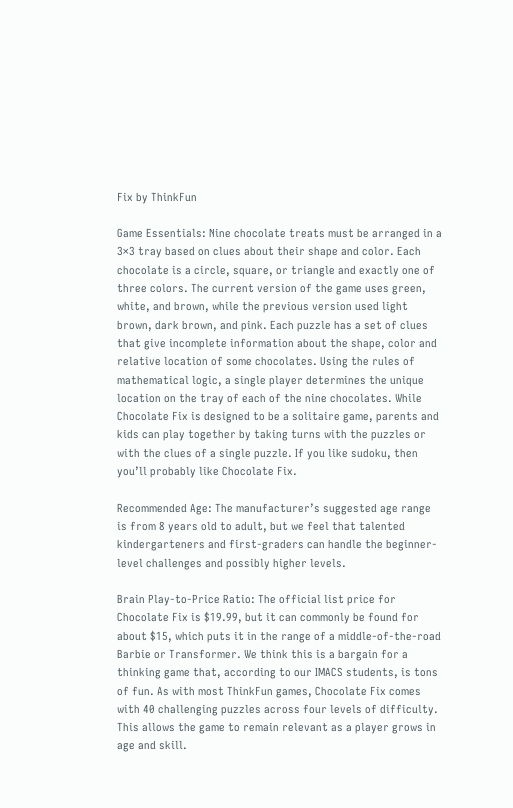Fix by ThinkFun

Game Essentials: Nine chocolate treats must be arranged in a 3×3 tray based on clues about their shape and color. Each chocolate is a circle, square, or triangle and exactly one of three colors. The current version of the game uses green, white, and brown, while the previous version used light brown, dark brown, and pink. Each puzzle has a set of clues that give incomplete information about the shape, color and relative location of some chocolates. Using the rules of mathematical logic, a single player determines the unique location on the tray of each of the nine chocolates. While Chocolate Fix is designed to be a solitaire game, parents and kids can play together by taking turns with the puzzles or with the clues of a single puzzle. If you like sudoku, then you’ll probably like Chocolate Fix.

Recommended Age: The manufacturer’s suggested age range is from 8 years old to adult, but we feel that talented kindergarteners and first-graders can handle the beginner-level challenges and possibly higher levels.

Brain Play-to-Price Ratio: The official list price for Chocolate Fix is $19.99, but it can commonly be found for about $15, which puts it in the range of a middle-of-the-road Barbie or Transformer. We think this is a bargain for a thinking game that, according to our IMACS students, is tons of fun. As with most ThinkFun games, Chocolate Fix comes with 40 challenging puzzles across four levels of difficulty. This allows the game to remain relevant as a player grows in age and skill.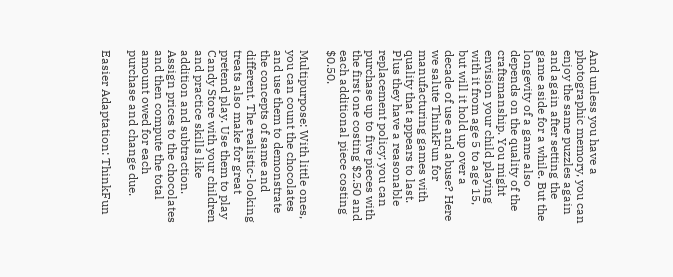And unless you have a photographic memory, you can enjoy the same puzzles again and again after setting the game aside for a while. But the longevity of a game also depends on the quality of the craftsmanship. You might envision your child playing with it from age 5 to age 15, but will it hold up over a decade of use and abuse? Here we salute ThinkFun for manufacturing games with quality that appears to last. Plus they have a reasonable replacement policy; you can purchase up to five pieces with the first one costing $2.50 and each additional piece costing $0.50.

Multipurpose: With little ones, you can count the chocolates and use them to demonstrate the concepts of same and different. The realistic-looking treats also make for great pretend play. Use them to play Candy Store with your children and practice skills like addition and subtraction. Assign prices to the chocolates and then compute the total amount owed for each purchase and change due.

Easier Adaptation: ThinkFun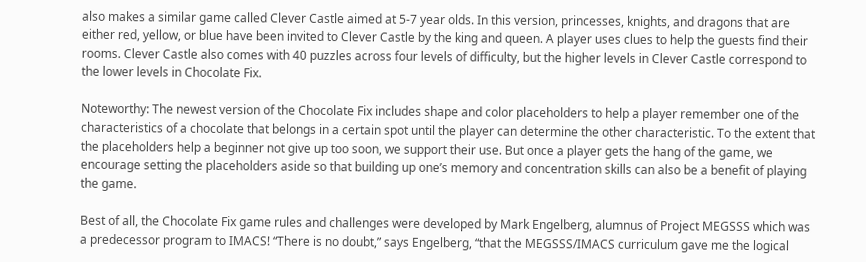also makes a similar game called Clever Castle aimed at 5-7 year olds. In this version, princesses, knights, and dragons that are either red, yellow, or blue have been invited to Clever Castle by the king and queen. A player uses clues to help the guests find their rooms. Clever Castle also comes with 40 puzzles across four levels of difficulty, but the higher levels in Clever Castle correspond to the lower levels in Chocolate Fix.

Noteworthy: The newest version of the Chocolate Fix includes shape and color placeholders to help a player remember one of the characteristics of a chocolate that belongs in a certain spot until the player can determine the other characteristic. To the extent that the placeholders help a beginner not give up too soon, we support their use. But once a player gets the hang of the game, we encourage setting the placeholders aside so that building up one’s memory and concentration skills can also be a benefit of playing the game.

Best of all, the Chocolate Fix game rules and challenges were developed by Mark Engelberg, alumnus of Project MEGSSS which was a predecessor program to IMACS! “There is no doubt,” says Engelberg, “that the MEGSSS/IMACS curriculum gave me the logical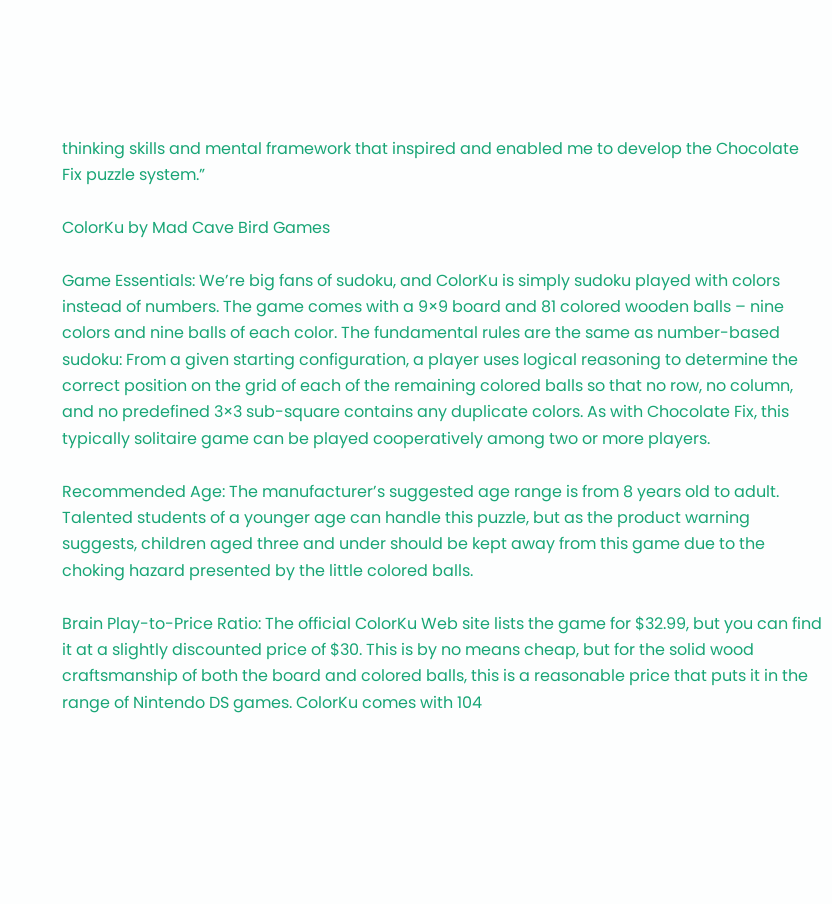thinking skills and mental framework that inspired and enabled me to develop the Chocolate Fix puzzle system.”

ColorKu by Mad Cave Bird Games

Game Essentials: We’re big fans of sudoku, and ColorKu is simply sudoku played with colors instead of numbers. The game comes with a 9×9 board and 81 colored wooden balls – nine colors and nine balls of each color. The fundamental rules are the same as number-based sudoku: From a given starting configuration, a player uses logical reasoning to determine the correct position on the grid of each of the remaining colored balls so that no row, no column, and no predefined 3×3 sub-square contains any duplicate colors. As with Chocolate Fix, this typically solitaire game can be played cooperatively among two or more players.

Recommended Age: The manufacturer’s suggested age range is from 8 years old to adult. Talented students of a younger age can handle this puzzle, but as the product warning suggests, children aged three and under should be kept away from this game due to the choking hazard presented by the little colored balls.

Brain Play-to-Price Ratio: The official ColorKu Web site lists the game for $32.99, but you can find it at a slightly discounted price of $30. This is by no means cheap, but for the solid wood craftsmanship of both the board and colored balls, this is a reasonable price that puts it in the range of Nintendo DS games. ColorKu comes with 104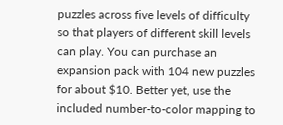puzzles across five levels of difficulty so that players of different skill levels can play. You can purchase an expansion pack with 104 new puzzles for about $10. Better yet, use the included number-to-color mapping to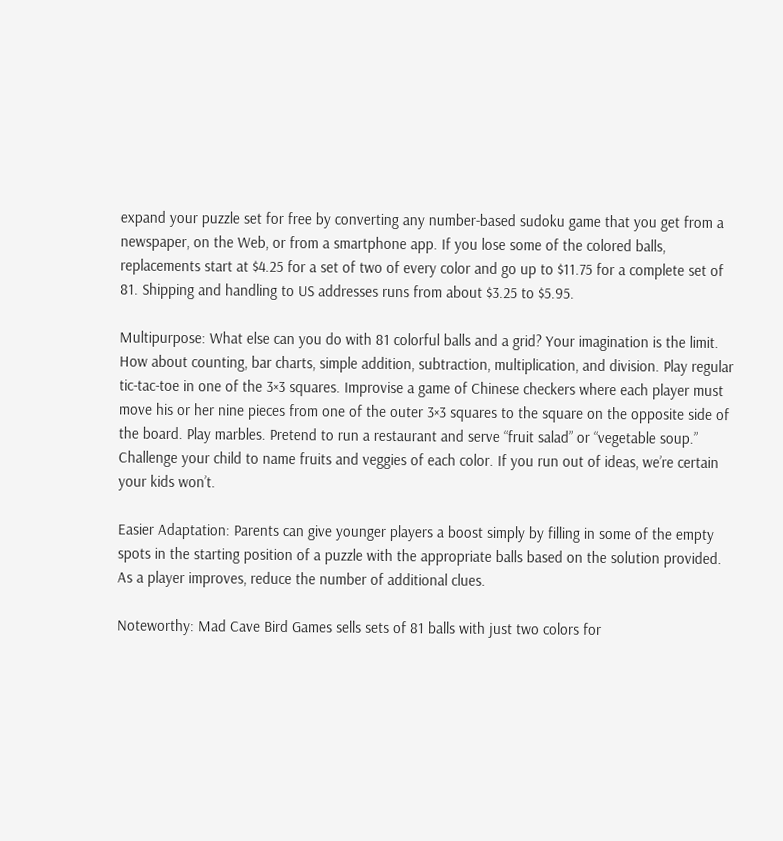expand your puzzle set for free by converting any number-based sudoku game that you get from a newspaper, on the Web, or from a smartphone app. If you lose some of the colored balls, replacements start at $4.25 for a set of two of every color and go up to $11.75 for a complete set of 81. Shipping and handling to US addresses runs from about $3.25 to $5.95.

Multipurpose: What else can you do with 81 colorful balls and a grid? Your imagination is the limit. How about counting, bar charts, simple addition, subtraction, multiplication, and division. Play regular tic-tac-toe in one of the 3×3 squares. Improvise a game of Chinese checkers where each player must move his or her nine pieces from one of the outer 3×3 squares to the square on the opposite side of the board. Play marbles. Pretend to run a restaurant and serve “fruit salad” or “vegetable soup.” Challenge your child to name fruits and veggies of each color. If you run out of ideas, we’re certain your kids won’t.

Easier Adaptation: Parents can give younger players a boost simply by filling in some of the empty spots in the starting position of a puzzle with the appropriate balls based on the solution provided. As a player improves, reduce the number of additional clues.

Noteworthy: Mad Cave Bird Games sells sets of 81 balls with just two colors for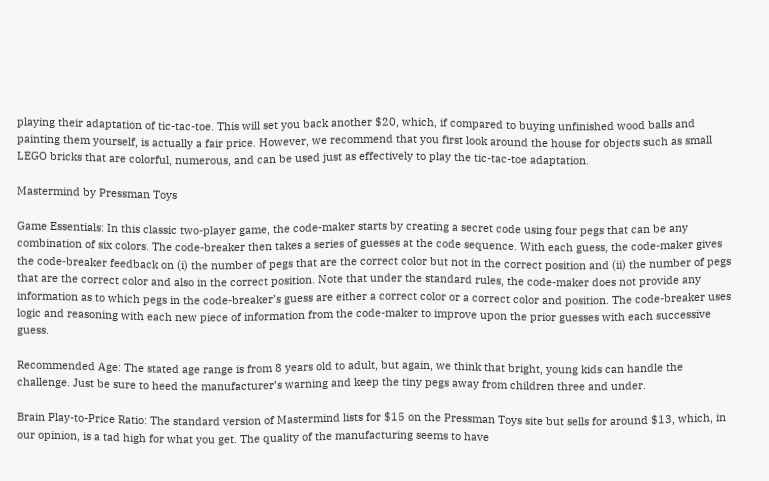playing their adaptation of tic-tac-toe. This will set you back another $20, which, if compared to buying unfinished wood balls and painting them yourself, is actually a fair price. However, we recommend that you first look around the house for objects such as small LEGO bricks that are colorful, numerous, and can be used just as effectively to play the tic-tac-toe adaptation.

Mastermind by Pressman Toys

Game Essentials: In this classic two-player game, the code-maker starts by creating a secret code using four pegs that can be any combination of six colors. The code-breaker then takes a series of guesses at the code sequence. With each guess, the code-maker gives the code-breaker feedback on (i) the number of pegs that are the correct color but not in the correct position and (ii) the number of pegs that are the correct color and also in the correct position. Note that under the standard rules, the code-maker does not provide any information as to which pegs in the code-breaker’s guess are either a correct color or a correct color and position. The code-breaker uses logic and reasoning with each new piece of information from the code-maker to improve upon the prior guesses with each successive guess.

Recommended Age: The stated age range is from 8 years old to adult, but again, we think that bright, young kids can handle the challenge. Just be sure to heed the manufacturer’s warning and keep the tiny pegs away from children three and under.

Brain Play-to-Price Ratio: The standard version of Mastermind lists for $15 on the Pressman Toys site but sells for around $13, which, in our opinion, is a tad high for what you get. The quality of the manufacturing seems to have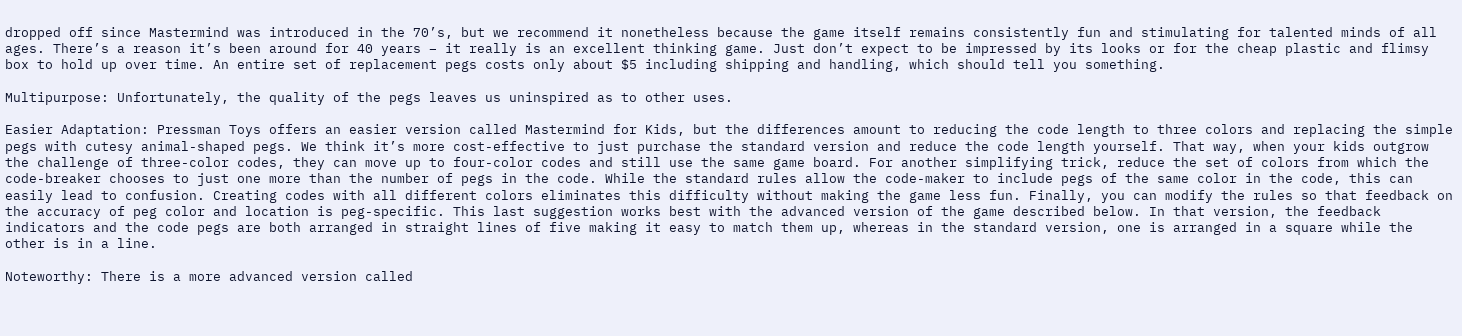dropped off since Mastermind was introduced in the 70’s, but we recommend it nonetheless because the game itself remains consistently fun and stimulating for talented minds of all ages. There’s a reason it’s been around for 40 years – it really is an excellent thinking game. Just don’t expect to be impressed by its looks or for the cheap plastic and flimsy box to hold up over time. An entire set of replacement pegs costs only about $5 including shipping and handling, which should tell you something.

Multipurpose: Unfortunately, the quality of the pegs leaves us uninspired as to other uses.

Easier Adaptation: Pressman Toys offers an easier version called Mastermind for Kids, but the differences amount to reducing the code length to three colors and replacing the simple pegs with cutesy animal-shaped pegs. We think it’s more cost-effective to just purchase the standard version and reduce the code length yourself. That way, when your kids outgrow the challenge of three-color codes, they can move up to four-color codes and still use the same game board. For another simplifying trick, reduce the set of colors from which the code-breaker chooses to just one more than the number of pegs in the code. While the standard rules allow the code-maker to include pegs of the same color in the code, this can easily lead to confusion. Creating codes with all different colors eliminates this difficulty without making the game less fun. Finally, you can modify the rules so that feedback on the accuracy of peg color and location is peg-specific. This last suggestion works best with the advanced version of the game described below. In that version, the feedback indicators and the code pegs are both arranged in straight lines of five making it easy to match them up, whereas in the standard version, one is arranged in a square while the other is in a line.

Noteworthy: There is a more advanced version called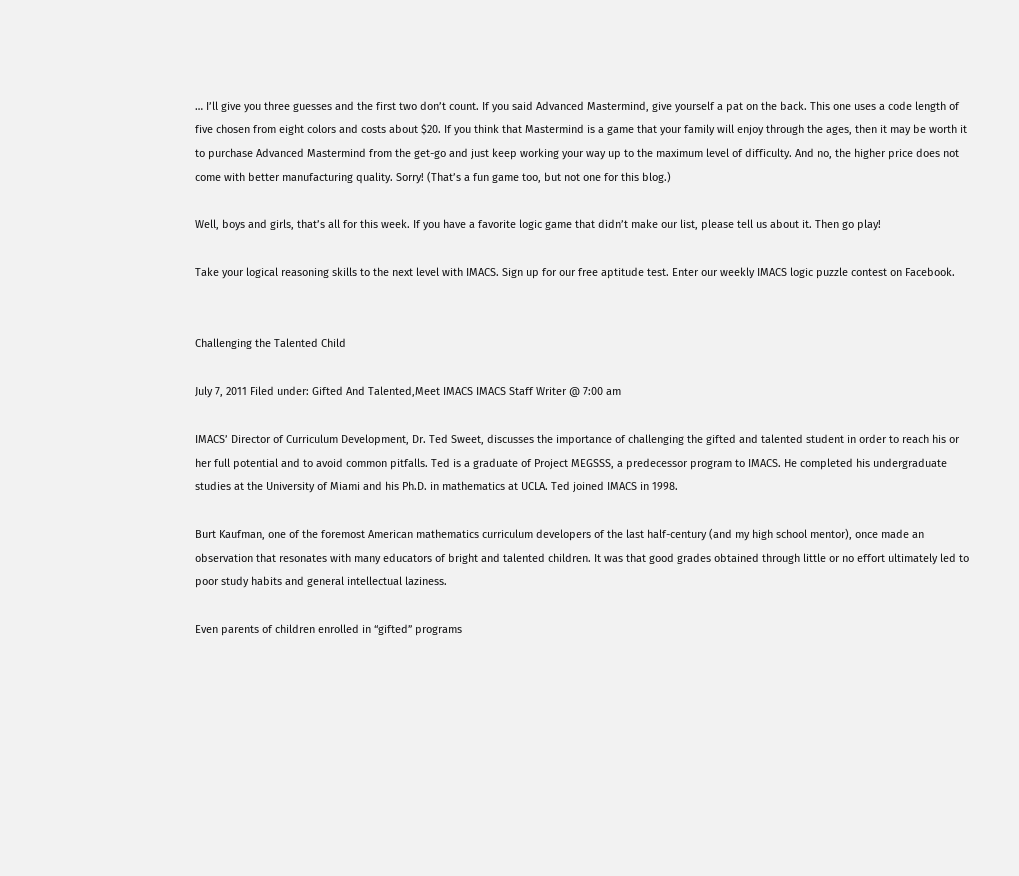… I’ll give you three guesses and the first two don’t count. If you said Advanced Mastermind, give yourself a pat on the back. This one uses a code length of five chosen from eight colors and costs about $20. If you think that Mastermind is a game that your family will enjoy through the ages, then it may be worth it to purchase Advanced Mastermind from the get-go and just keep working your way up to the maximum level of difficulty. And no, the higher price does not come with better manufacturing quality. Sorry! (That’s a fun game too, but not one for this blog.)

Well, boys and girls, that’s all for this week. If you have a favorite logic game that didn’t make our list, please tell us about it. Then go play!

Take your logical reasoning skills to the next level with IMACS. Sign up for our free aptitude test. Enter our weekly IMACS logic puzzle contest on Facebook.


Challenging the Talented Child

July 7, 2011 Filed under: Gifted And Talented,Meet IMACS IMACS Staff Writer @ 7:00 am

IMACS’ Director of Curriculum Development, Dr. Ted Sweet, discusses the importance of challenging the gifted and talented student in order to reach his or her full potential and to avoid common pitfalls. Ted is a graduate of Project MEGSSS, a predecessor program to IMACS. He completed his undergraduate studies at the University of Miami and his Ph.D. in mathematics at UCLA. Ted joined IMACS in 1998.

Burt Kaufman, one of the foremost American mathematics curriculum developers of the last half-century (and my high school mentor), once made an observation that resonates with many educators of bright and talented children. It was that good grades obtained through little or no effort ultimately led to poor study habits and general intellectual laziness.

Even parents of children enrolled in “gifted” programs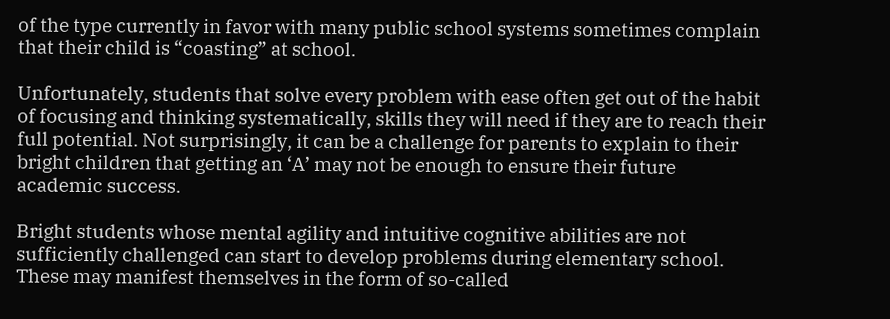of the type currently in favor with many public school systems sometimes complain that their child is “coasting” at school.

Unfortunately, students that solve every problem with ease often get out of the habit of focusing and thinking systematically, skills they will need if they are to reach their full potential. Not surprisingly, it can be a challenge for parents to explain to their bright children that getting an ‘A’ may not be enough to ensure their future academic success.

Bright students whose mental agility and intuitive cognitive abilities are not sufficiently challenged can start to develop problems during elementary school. These may manifest themselves in the form of so-called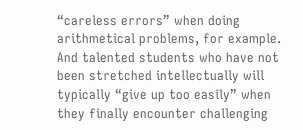“careless errors” when doing arithmetical problems, for example. And talented students who have not been stretched intellectually will typically “give up too easily” when they finally encounter challenging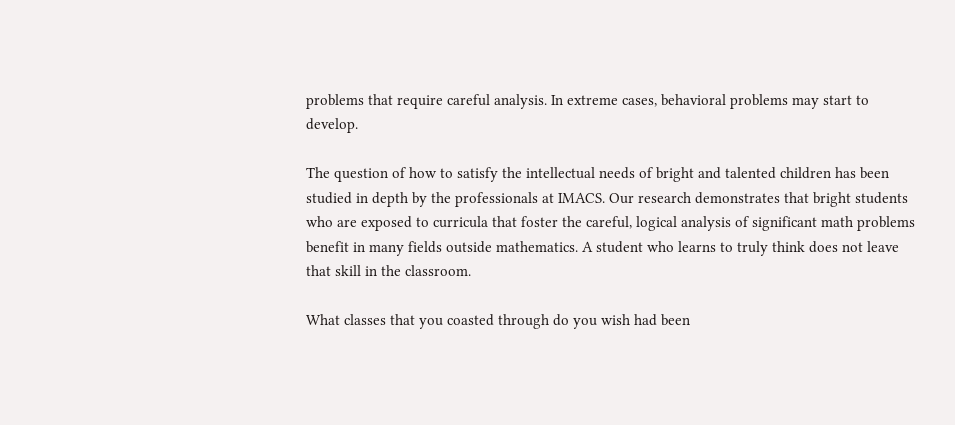problems that require careful analysis. In extreme cases, behavioral problems may start to develop.

The question of how to satisfy the intellectual needs of bright and talented children has been studied in depth by the professionals at IMACS. Our research demonstrates that bright students who are exposed to curricula that foster the careful, logical analysis of significant math problems benefit in many fields outside mathematics. A student who learns to truly think does not leave that skill in the classroom.

What classes that you coasted through do you wish had been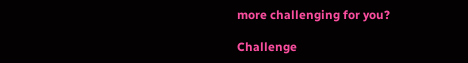more challenging for you?

Challenge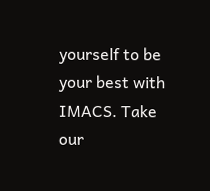yourself to be your best with IMACS. Take our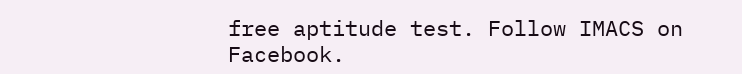free aptitude test. Follow IMACS on Facebook.